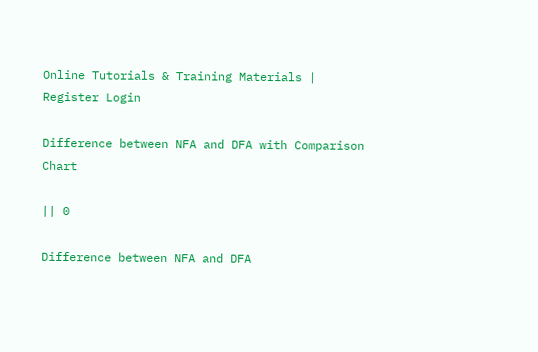Online Tutorials & Training Materials |
Register Login

Difference between NFA and DFA with Comparison Chart

|| 0

Difference between NFA and DFA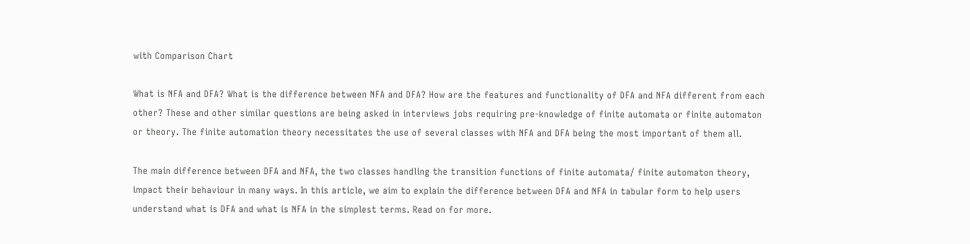with Comparison Chart

What is NFA and DFA? What is the difference between NFA and DFA? How are the features and functionality of DFA and NFA different from each other? These and other similar questions are being asked in interviews jobs requiring pre-knowledge of finite automata or finite automaton or theory. The finite automation theory necessitates the use of several classes with NFA and DFA being the most important of them all.

The main difference between DFA and NFA, the two classes handling the transition functions of finite automata/ finite automaton theory, impact their behaviour in many ways. In this article, we aim to explain the difference between DFA and NFA in tabular form to help users understand what is DFA and what is NFA in the simplest terms. Read on for more.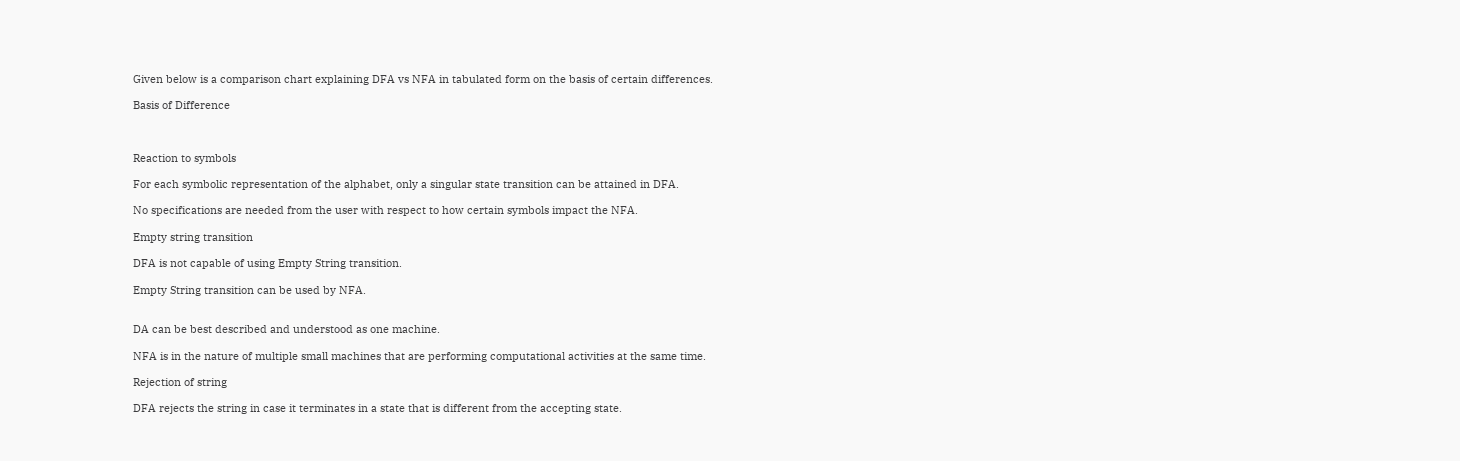Given below is a comparison chart explaining DFA vs NFA in tabulated form on the basis of certain differences.

Basis of Difference



Reaction to symbols

For each symbolic representation of the alphabet, only a singular state transition can be attained in DFA.

No specifications are needed from the user with respect to how certain symbols impact the NFA.

Empty string transition

DFA is not capable of using Empty String transition.

Empty String transition can be used by NFA.


DA can be best described and understood as one machine.

NFA is in the nature of multiple small machines that are performing computational activities at the same time.

Rejection of string

DFA rejects the string in case it terminates in a state that is different from the accepting state.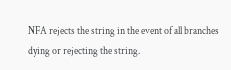NFA rejects the string in the event of all branches dying or rejecting the string.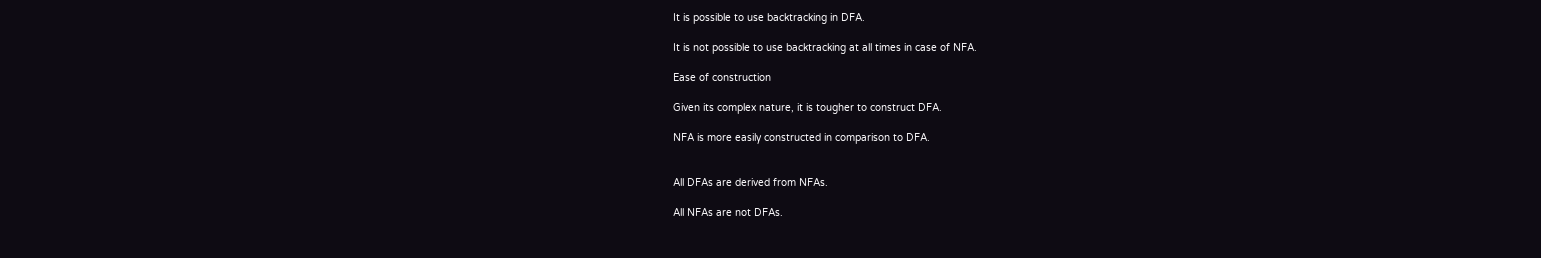It is possible to use backtracking in DFA.

It is not possible to use backtracking at all times in case of NFA.

Ease of construction

Given its complex nature, it is tougher to construct DFA.

NFA is more easily constructed in comparison to DFA.


All DFAs are derived from NFAs.

All NFAs are not DFAs.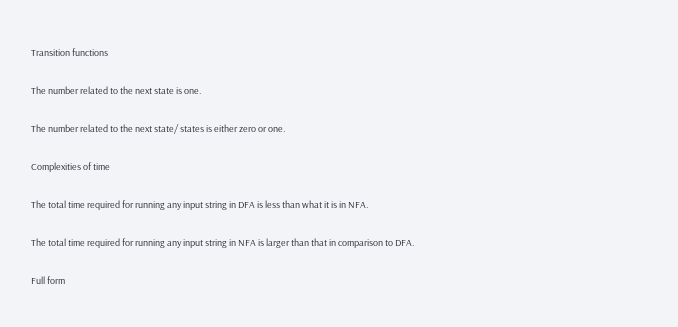Transition functions

The number related to the next state is one.

The number related to the next state/ states is either zero or one.

Complexities of time

The total time required for running any input string in DFA is less than what it is in NFA.

The total time required for running any input string in NFA is larger than that in comparison to DFA.

Full form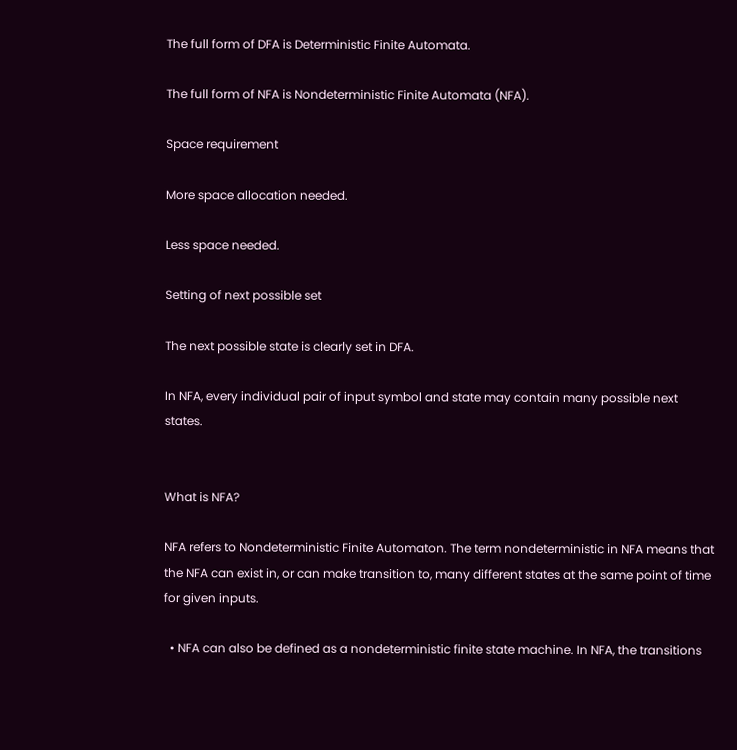The full form of DFA is Deterministic Finite Automata.

The full form of NFA is Nondeterministic Finite Automata (NFA).

Space requirement

More space allocation needed.

Less space needed.

Setting of next possible set

The next possible state is clearly set in DFA.

In NFA, every individual pair of input symbol and state may contain many possible next states.


What is NFA?

NFA refers to Nondeterministic Finite Automaton. The term nondeterministic in NFA means that the NFA can exist in, or can make transition to, many different states at the same point of time for given inputs.

  • NFA can also be defined as a nondeterministic finite state machine. In NFA, the transitions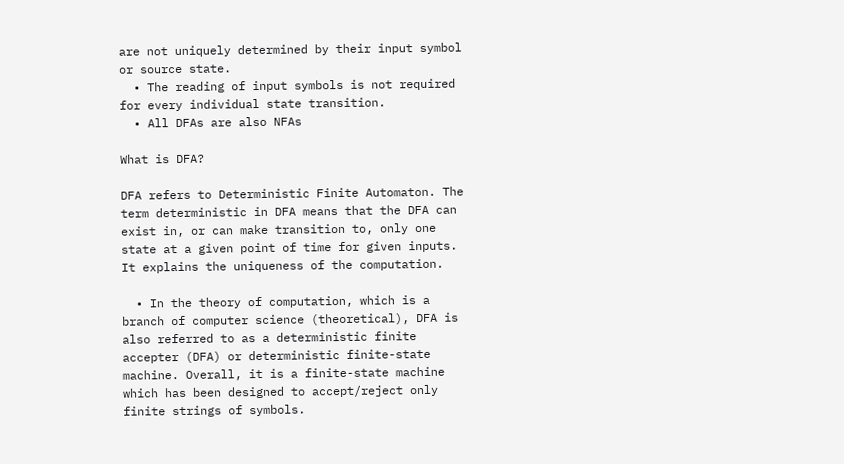are not uniquely determined by their input symbol or source state.
  • The reading of input symbols is not required for every individual state transition.
  • All DFAs are also NFAs

What is DFA?

DFA refers to Deterministic Finite Automaton. The term deterministic in DFA means that the DFA can exist in, or can make transition to, only one state at a given point of time for given inputs. It explains the uniqueness of the computation.

  • In the theory of computation, which is a branch of computer science (theoretical), DFA is also referred to as a deterministic finite accepter (DFA) or deterministic finite-state machine. Overall, it is a finite-state machine which has been designed to accept/reject only finite strings of symbols.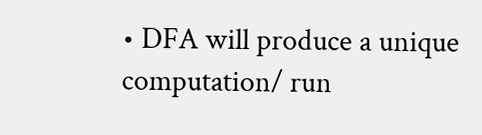• DFA will produce a unique computation/ run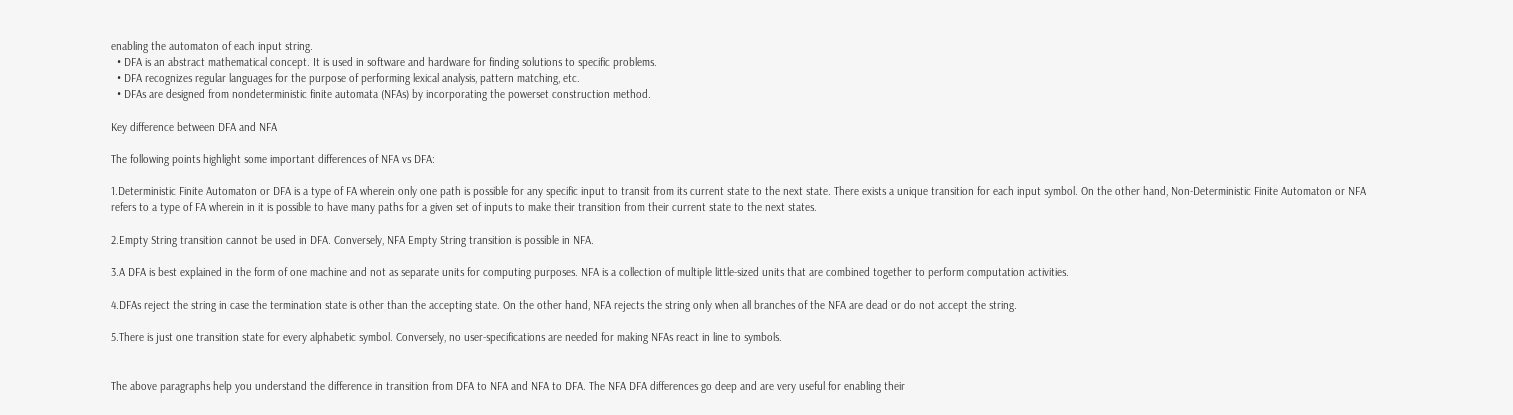enabling the automaton of each input string.
  • DFA is an abstract mathematical concept. It is used in software and hardware for finding solutions to specific problems.
  • DFA recognizes regular languages for the purpose of performing lexical analysis, pattern matching, etc.
  • DFAs are designed from nondeterministic finite automata (NFAs) by incorporating the powerset construction method.

Key difference between DFA and NFA

The following points highlight some important differences of NFA vs DFA:

1.Deterministic Finite Automaton or DFA is a type of FA wherein only one path is possible for any specific input to transit from its current state to the next state. There exists a unique transition for each input symbol. On the other hand, Non-Deterministic Finite Automaton or NFA refers to a type of FA wherein in it is possible to have many paths for a given set of inputs to make their transition from their current state to the next states.

2.Empty String transition cannot be used in DFA. Conversely, NFA Empty String transition is possible in NFA.

3.A DFA is best explained in the form of one machine and not as separate units for computing purposes. NFA is a collection of multiple little-sized units that are combined together to perform computation activities.

4.DFAs reject the string in case the termination state is other than the accepting state. On the other hand, NFA rejects the string only when all branches of the NFA are dead or do not accept the string.

5.There is just one transition state for every alphabetic symbol. Conversely, no user-specifications are needed for making NFAs react in line to symbols.


The above paragraphs help you understand the difference in transition from DFA to NFA and NFA to DFA. The NFA DFA differences go deep and are very useful for enabling their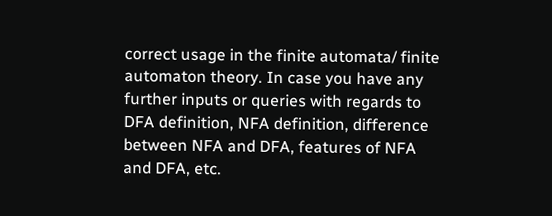correct usage in the finite automata/ finite automaton theory. In case you have any further inputs or queries with regards to DFA definition, NFA definition, difference between NFA and DFA, features of NFA and DFA, etc.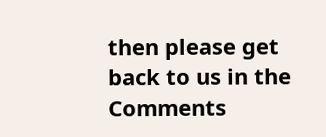then please get back to us in the Comments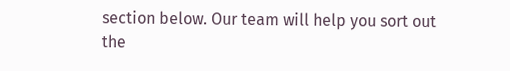section below. Our team will help you sort out the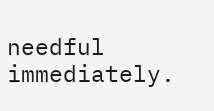needful immediately.